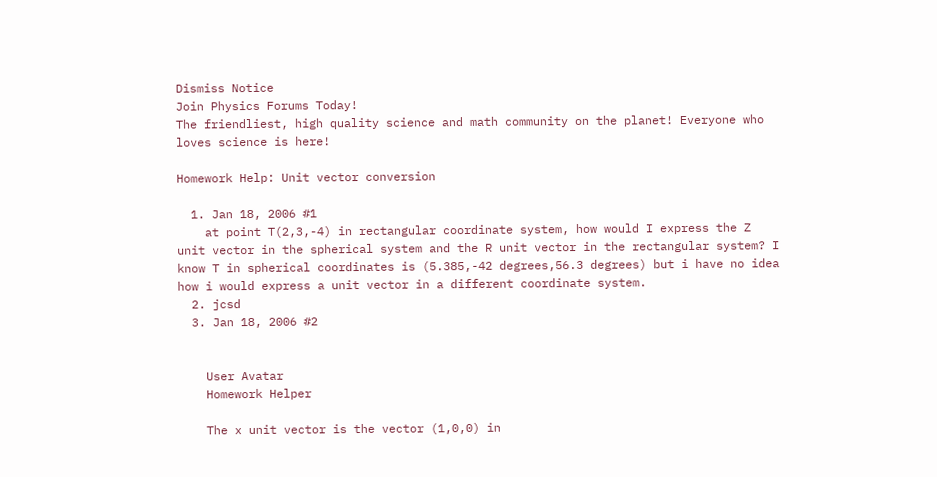Dismiss Notice
Join Physics Forums Today!
The friendliest, high quality science and math community on the planet! Everyone who loves science is here!

Homework Help: Unit vector conversion

  1. Jan 18, 2006 #1
    at point T(2,3,-4) in rectangular coordinate system, how would I express the Z unit vector in the spherical system and the R unit vector in the rectangular system? I know T in spherical coordinates is (5.385,-42 degrees,56.3 degrees) but i have no idea how i would express a unit vector in a different coordinate system.
  2. jcsd
  3. Jan 18, 2006 #2


    User Avatar
    Homework Helper

    The x unit vector is the vector (1,0,0) in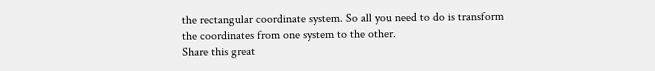the rectangular coordinate system. So all you need to do is transform the coordinates from one system to the other.
Share this great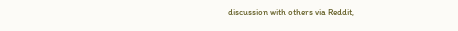discussion with others via Reddit,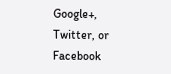Google+, Twitter, or Facebook